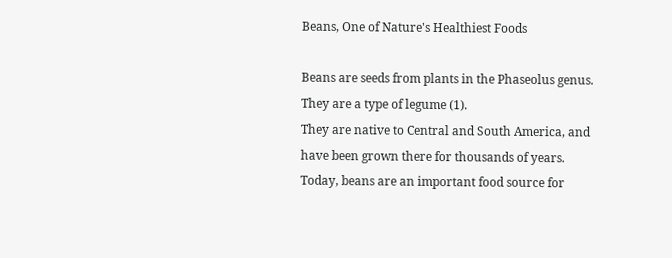Beans, One of Nature's Healthiest Foods

Beans are seeds from plants in the Phaseolus genus. They are a type of legume (1).
They are native to Central and South America, and have been grown there for thousands of years. Today, beans are an important food source for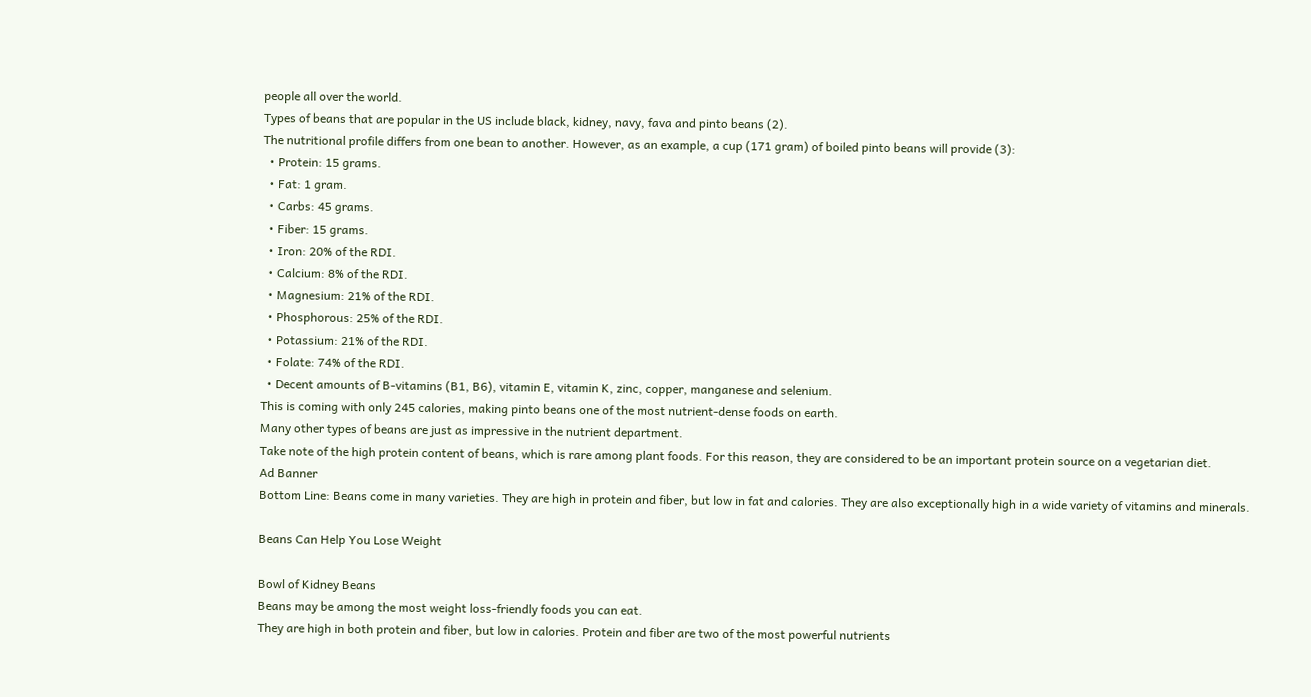people all over the world.
Types of beans that are popular in the US include black, kidney, navy, fava and pinto beans (2).
The nutritional profile differs from one bean to another. However, as an example, a cup (171 gram) of boiled pinto beans will provide (3):
  • Protein: 15 grams.
  • Fat: 1 gram.
  • Carbs: 45 grams.
  • Fiber: 15 grams.
  • Iron: 20% of the RDI.
  • Calcium: 8% of the RDI.
  • Magnesium: 21% of the RDI.
  • Phosphorous: 25% of the RDI.
  • Potassium: 21% of the RDI.
  • Folate: 74% of the RDI.
  • Decent amounts of B-vitamins (B1, B6), vitamin E, vitamin K, zinc, copper, manganese and selenium.
This is coming with only 245 calories, making pinto beans one of the most nutrient-dense foods on earth.
Many other types of beans are just as impressive in the nutrient department.
Take note of the high protein content of beans, which is rare among plant foods. For this reason, they are considered to be an important protein source on a vegetarian diet.
Ad Banner
Bottom Line: Beans come in many varieties. They are high in protein and fiber, but low in fat and calories. They are also exceptionally high in a wide variety of vitamins and minerals.

Beans Can Help You Lose Weight

Bowl of Kidney Beans
Beans may be among the most weight loss-friendly foods you can eat.
They are high in both protein and fiber, but low in calories. Protein and fiber are two of the most powerful nutrients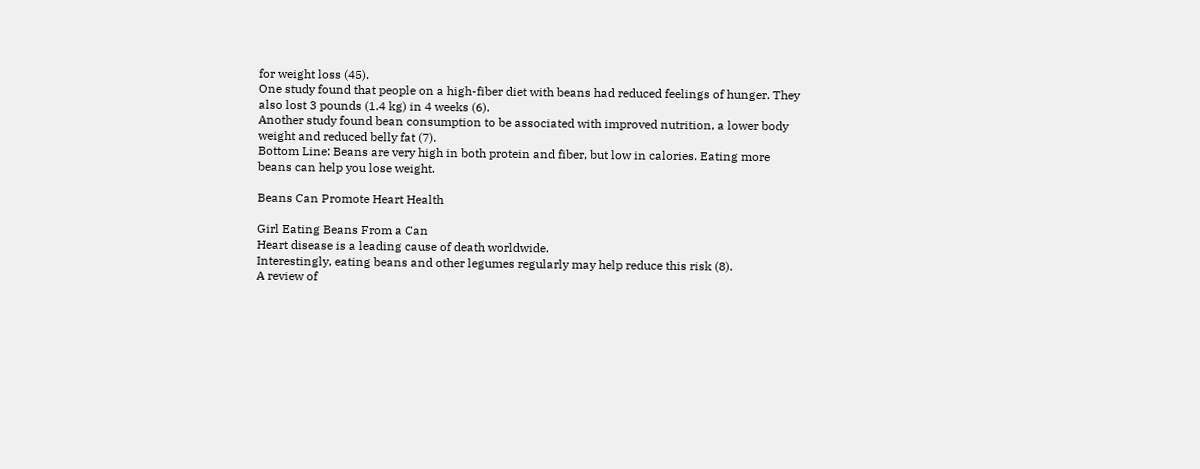for weight loss (45).
One study found that people on a high-fiber diet with beans had reduced feelings of hunger. They also lost 3 pounds (1.4 kg) in 4 weeks (6).
Another study found bean consumption to be associated with improved nutrition, a lower body weight and reduced belly fat (7).
Bottom Line: Beans are very high in both protein and fiber, but low in calories. Eating more beans can help you lose weight.

Beans Can Promote Heart Health

Girl Eating Beans From a Can
Heart disease is a leading cause of death worldwide.
Interestingly, eating beans and other legumes regularly may help reduce this risk (8).
A review of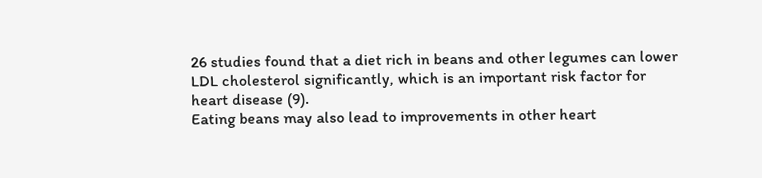26 studies found that a diet rich in beans and other legumes can lower LDL cholesterol significantly, which is an important risk factor for heart disease (9).
Eating beans may also lead to improvements in other heart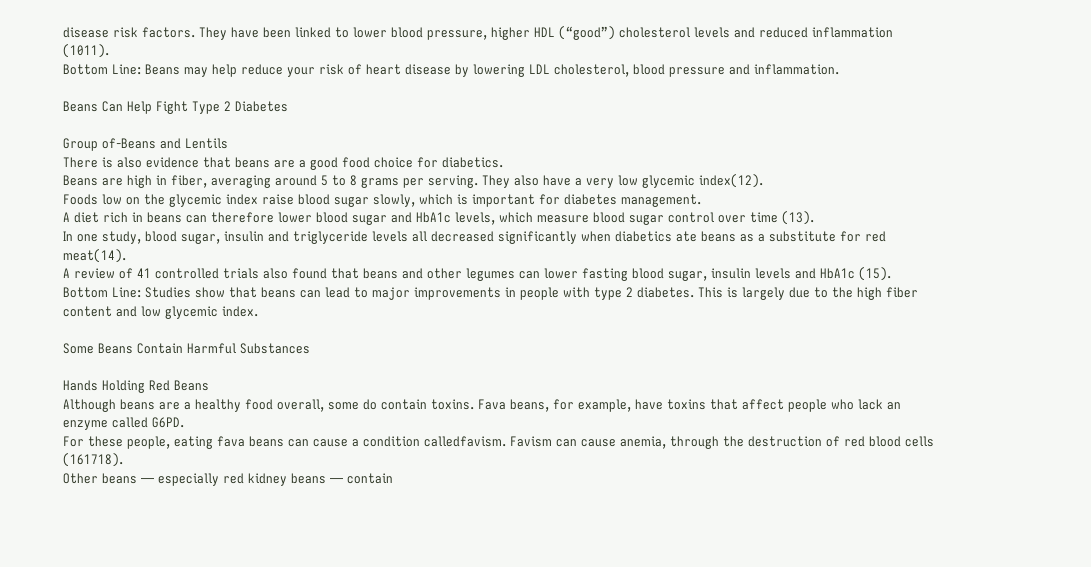disease risk factors. They have been linked to lower blood pressure, higher HDL (“good”) cholesterol levels and reduced inflammation (1011).
Bottom Line: Beans may help reduce your risk of heart disease by lowering LDL cholesterol, blood pressure and inflammation.

Beans Can Help Fight Type 2 Diabetes

Group of-Beans and Lentils
There is also evidence that beans are a good food choice for diabetics.
Beans are high in fiber, averaging around 5 to 8 grams per serving. They also have a very low glycemic index(12).
Foods low on the glycemic index raise blood sugar slowly, which is important for diabetes management.
A diet rich in beans can therefore lower blood sugar and HbA1c levels, which measure blood sugar control over time (13).
In one study, blood sugar, insulin and triglyceride levels all decreased significantly when diabetics ate beans as a substitute for red meat(14).
A review of 41 controlled trials also found that beans and other legumes can lower fasting blood sugar, insulin levels and HbA1c (15).
Bottom Line: Studies show that beans can lead to major improvements in people with type 2 diabetes. This is largely due to the high fiber content and low glycemic index.

Some Beans Contain Harmful Substances

Hands Holding Red Beans
Although beans are a healthy food overall, some do contain toxins. Fava beans, for example, have toxins that affect people who lack an enzyme called G6PD.
For these people, eating fava beans can cause a condition calledfavism. Favism can cause anemia, through the destruction of red blood cells (161718).
Other beans — especially red kidney beans — contain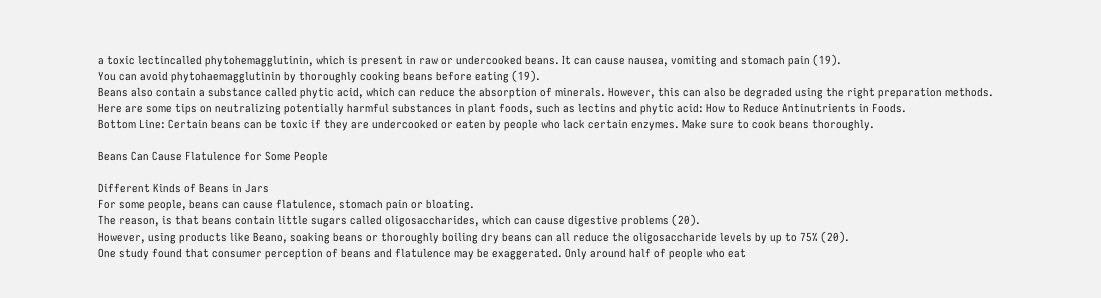a toxic lectincalled phytohemagglutinin, which is present in raw or undercooked beans. It can cause nausea, vomiting and stomach pain (19).
You can avoid phytohaemagglutinin by thoroughly cooking beans before eating (19).
Beans also contain a substance called phytic acid, which can reduce the absorption of minerals. However, this can also be degraded using the right preparation methods.
Here are some tips on neutralizing potentially harmful substances in plant foods, such as lectins and phytic acid: How to Reduce Antinutrients in Foods.
Bottom Line: Certain beans can be toxic if they are undercooked or eaten by people who lack certain enzymes. Make sure to cook beans thoroughly.

Beans Can Cause Flatulence for Some People

Different Kinds of Beans in Jars
For some people, beans can cause flatulence, stomach pain or bloating.
The reason, is that beans contain little sugars called oligosaccharides, which can cause digestive problems (20).
However, using products like Beano, soaking beans or thoroughly boiling dry beans can all reduce the oligosaccharide levels by up to 75% (20).
One study found that consumer perception of beans and flatulence may be exaggerated. Only around half of people who eat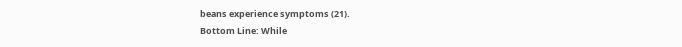beans experience symptoms (21).
Bottom Line: While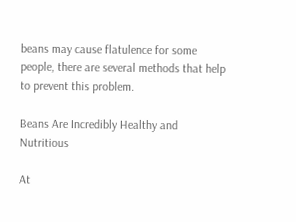beans may cause flatulence for some people, there are several methods that help to prevent this problem.

Beans Are Incredibly Healthy and Nutritious

At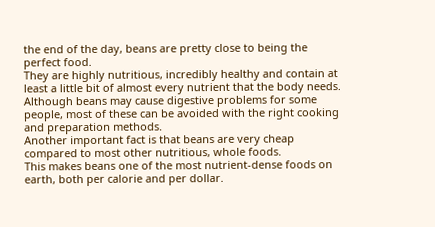the end of the day, beans are pretty close to being the perfect food.
They are highly nutritious, incredibly healthy and contain at least a little bit of almost every nutrient that the body needs.
Although beans may cause digestive problems for some people, most of these can be avoided with the right cooking and preparation methods.
Another important fact is that beans are very cheap compared to most other nutritious, whole foods.
This makes beans one of the most nutrient-dense foods on earth, both per calorie and per dollar.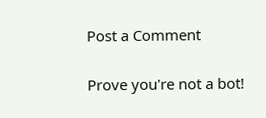Post a Comment

Prove you're not a bot!